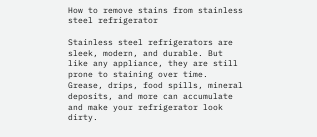How to remove stains from stainless steel refrigerator

Stainless steel refrigerators are sleek, modern, and durable. But like any appliance, they are still prone to staining over time. Grease, drips, food spills, mineral deposits, and more can accumulate and make your refrigerator look dirty.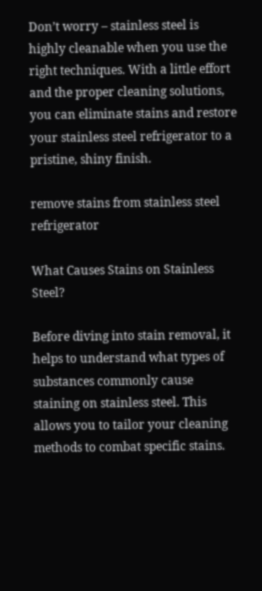Don’t worry – stainless steel is highly cleanable when you use the right techniques. With a little effort and the proper cleaning solutions, you can eliminate stains and restore your stainless steel refrigerator to a pristine, shiny finish.

remove stains from stainless steel refrigerator

What Causes Stains on Stainless Steel?

Before diving into stain removal, it helps to understand what types of substances commonly cause staining on stainless steel. This allows you to tailor your cleaning methods to combat specific stains.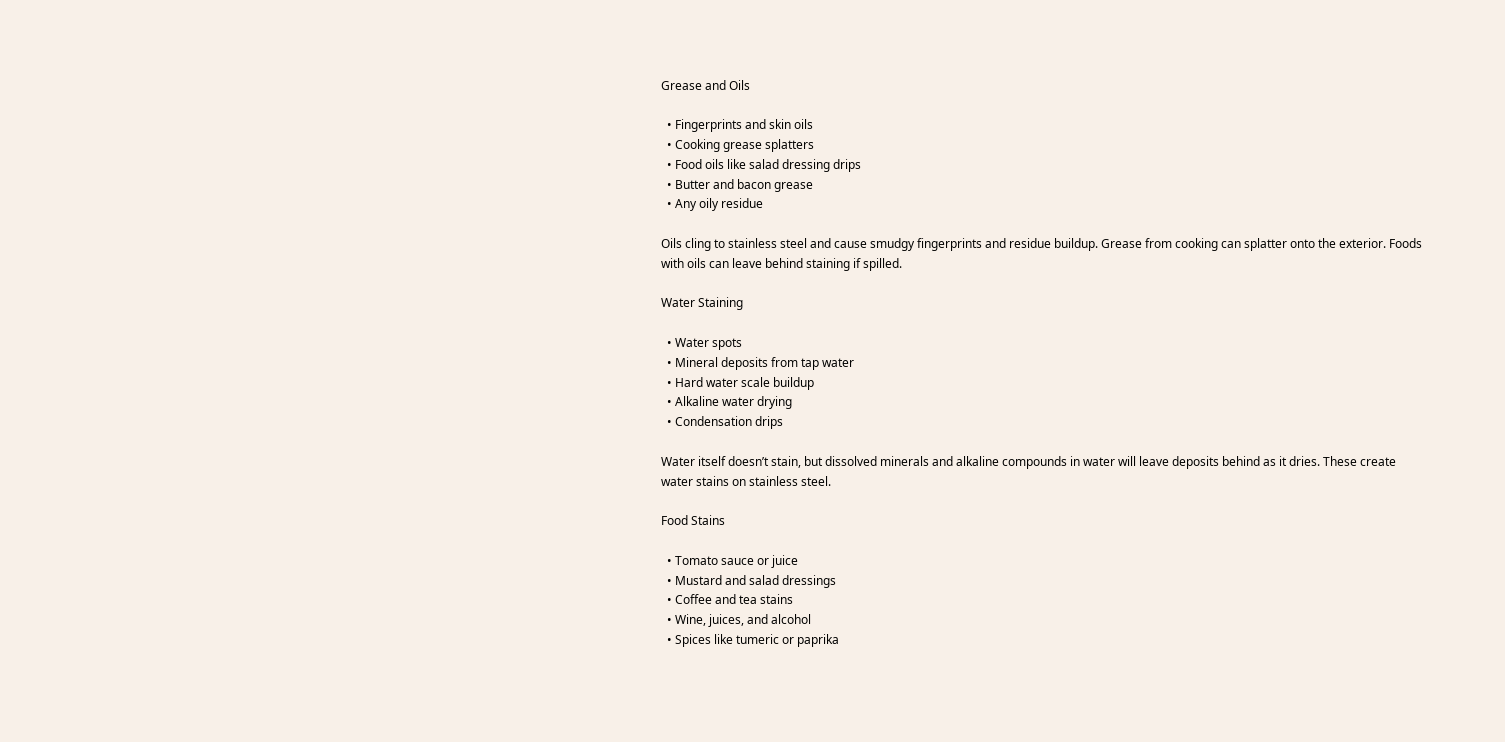Grease and Oils

  • Fingerprints and skin oils
  • Cooking grease splatters
  • Food oils like salad dressing drips
  • Butter and bacon grease
  • Any oily residue

Oils cling to stainless steel and cause smudgy fingerprints and residue buildup. Grease from cooking can splatter onto the exterior. Foods with oils can leave behind staining if spilled.

Water Staining

  • Water spots
  • Mineral deposits from tap water
  • Hard water scale buildup
  • Alkaline water drying
  • Condensation drips

Water itself doesn’t stain, but dissolved minerals and alkaline compounds in water will leave deposits behind as it dries. These create water stains on stainless steel.

Food Stains

  • Tomato sauce or juice
  • Mustard and salad dressings
  • Coffee and tea stains
  • Wine, juices, and alcohol
  • Spices like tumeric or paprika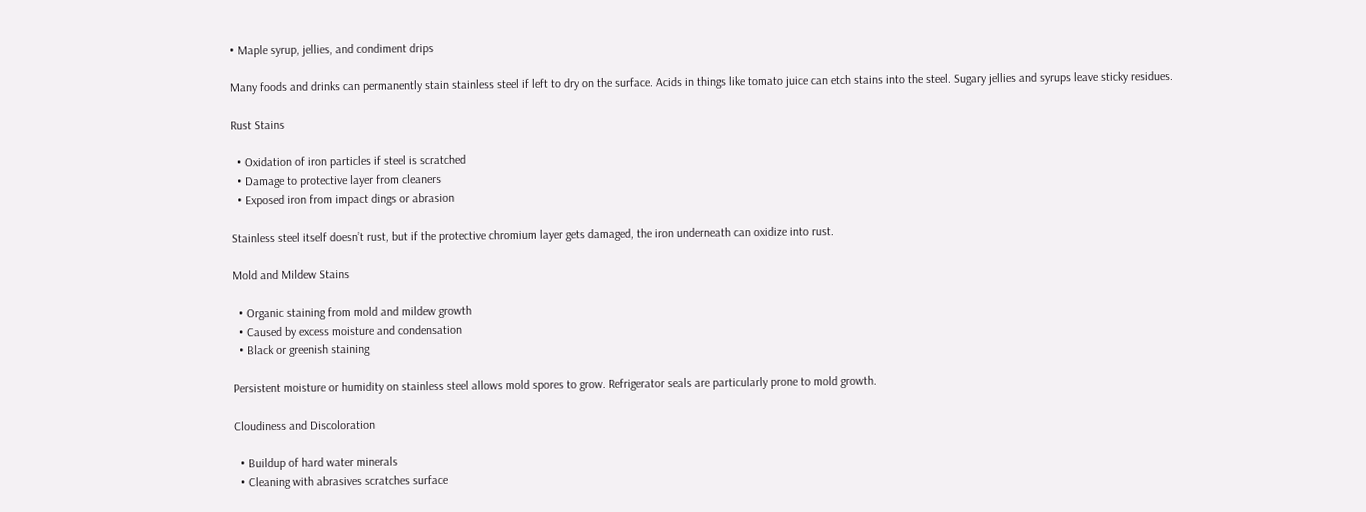• Maple syrup, jellies, and condiment drips

Many foods and drinks can permanently stain stainless steel if left to dry on the surface. Acids in things like tomato juice can etch stains into the steel. Sugary jellies and syrups leave sticky residues.

Rust Stains

  • Oxidation of iron particles if steel is scratched
  • Damage to protective layer from cleaners
  • Exposed iron from impact dings or abrasion

Stainless steel itself doesn’t rust, but if the protective chromium layer gets damaged, the iron underneath can oxidize into rust.

Mold and Mildew Stains

  • Organic staining from mold and mildew growth
  • Caused by excess moisture and condensation
  • Black or greenish staining

Persistent moisture or humidity on stainless steel allows mold spores to grow. Refrigerator seals are particularly prone to mold growth.

Cloudiness and Discoloration

  • Buildup of hard water minerals
  • Cleaning with abrasives scratches surface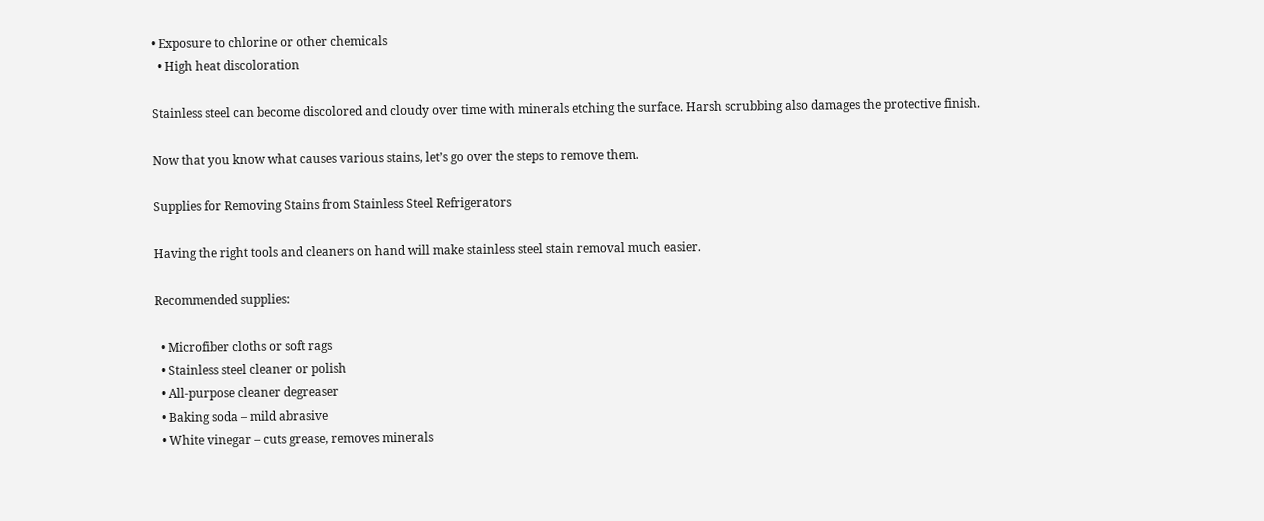• Exposure to chlorine or other chemicals
  • High heat discoloration

Stainless steel can become discolored and cloudy over time with minerals etching the surface. Harsh scrubbing also damages the protective finish.

Now that you know what causes various stains, let’s go over the steps to remove them.

Supplies for Removing Stains from Stainless Steel Refrigerators

Having the right tools and cleaners on hand will make stainless steel stain removal much easier.

Recommended supplies:

  • Microfiber cloths or soft rags
  • Stainless steel cleaner or polish
  • All-purpose cleaner degreaser
  • Baking soda – mild abrasive
  • White vinegar – cuts grease, removes minerals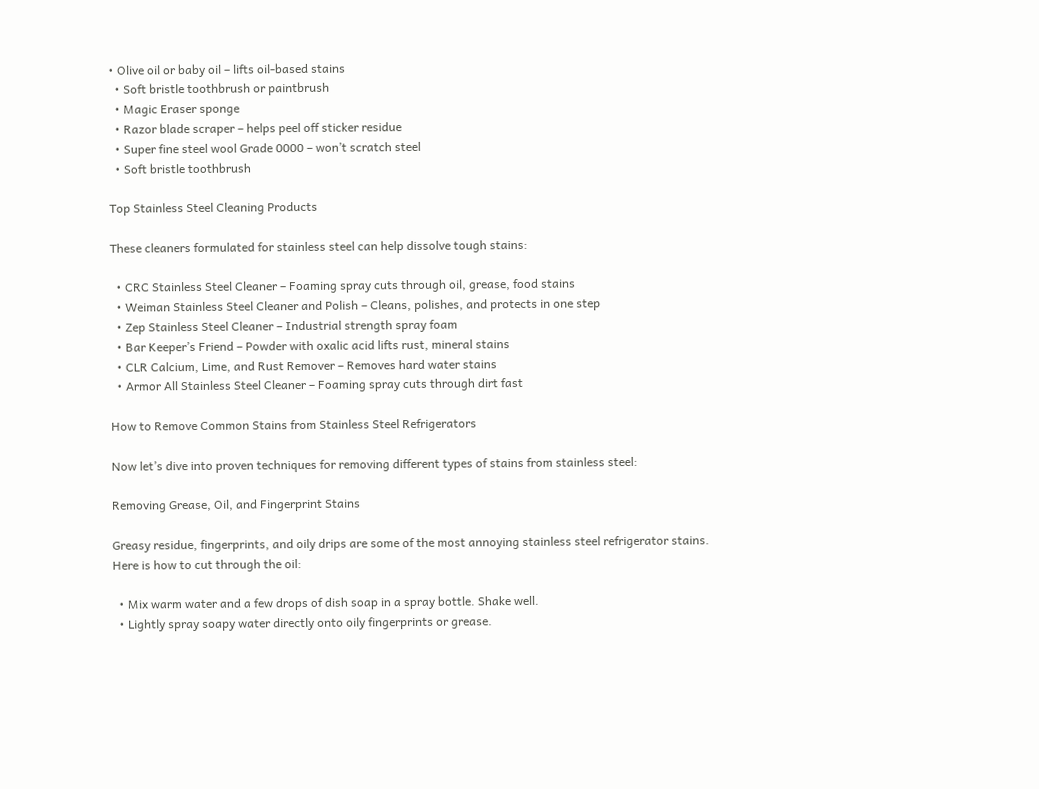• Olive oil or baby oil – lifts oil-based stains
  • Soft bristle toothbrush or paintbrush
  • Magic Eraser sponge
  • Razor blade scraper – helps peel off sticker residue
  • Super fine steel wool Grade 0000 – won’t scratch steel
  • Soft bristle toothbrush

Top Stainless Steel Cleaning Products

These cleaners formulated for stainless steel can help dissolve tough stains:

  • CRC Stainless Steel Cleaner – Foaming spray cuts through oil, grease, food stains
  • Weiman Stainless Steel Cleaner and Polish – Cleans, polishes, and protects in one step
  • Zep Stainless Steel Cleaner – Industrial strength spray foam
  • Bar Keeper’s Friend – Powder with oxalic acid lifts rust, mineral stains
  • CLR Calcium, Lime, and Rust Remover – Removes hard water stains
  • Armor All Stainless Steel Cleaner – Foaming spray cuts through dirt fast

How to Remove Common Stains from Stainless Steel Refrigerators

Now let’s dive into proven techniques for removing different types of stains from stainless steel:

Removing Grease, Oil, and Fingerprint Stains

Greasy residue, fingerprints, and oily drips are some of the most annoying stainless steel refrigerator stains. Here is how to cut through the oil:

  • Mix warm water and a few drops of dish soap in a spray bottle. Shake well.
  • Lightly spray soapy water directly onto oily fingerprints or grease.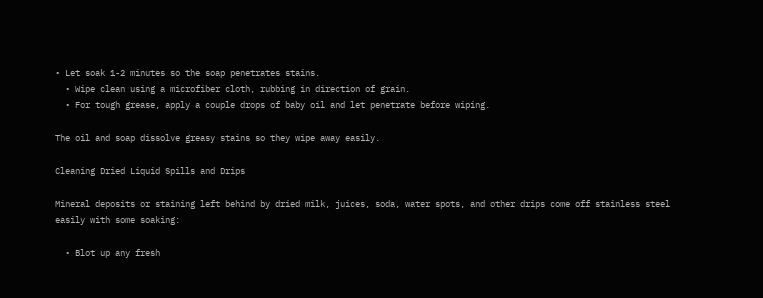• Let soak 1-2 minutes so the soap penetrates stains.
  • Wipe clean using a microfiber cloth, rubbing in direction of grain.
  • For tough grease, apply a couple drops of baby oil and let penetrate before wiping.

The oil and soap dissolve greasy stains so they wipe away easily.

Cleaning Dried Liquid Spills and Drips

Mineral deposits or staining left behind by dried milk, juices, soda, water spots, and other drips come off stainless steel easily with some soaking:

  • Blot up any fresh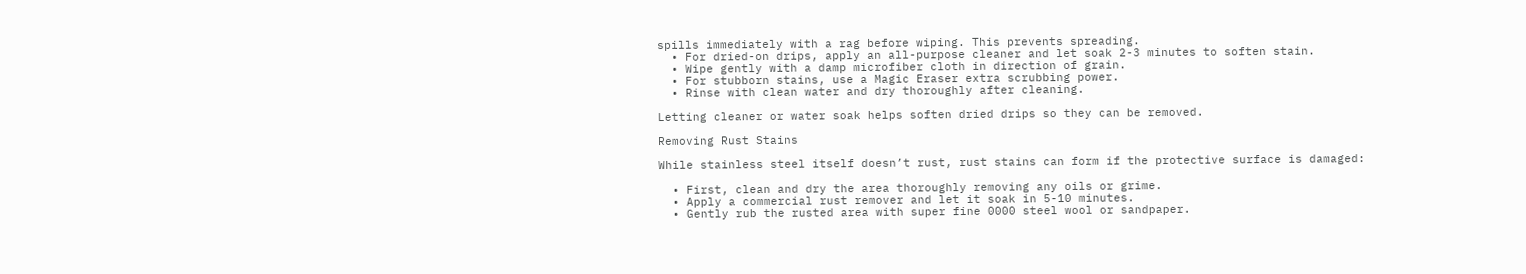spills immediately with a rag before wiping. This prevents spreading.
  • For dried-on drips, apply an all-purpose cleaner and let soak 2-3 minutes to soften stain.
  • Wipe gently with a damp microfiber cloth in direction of grain.
  • For stubborn stains, use a Magic Eraser extra scrubbing power.
  • Rinse with clean water and dry thoroughly after cleaning.

Letting cleaner or water soak helps soften dried drips so they can be removed.

Removing Rust Stains

While stainless steel itself doesn’t rust, rust stains can form if the protective surface is damaged:

  • First, clean and dry the area thoroughly removing any oils or grime.
  • Apply a commercial rust remover and let it soak in 5-10 minutes.
  • Gently rub the rusted area with super fine 0000 steel wool or sandpaper.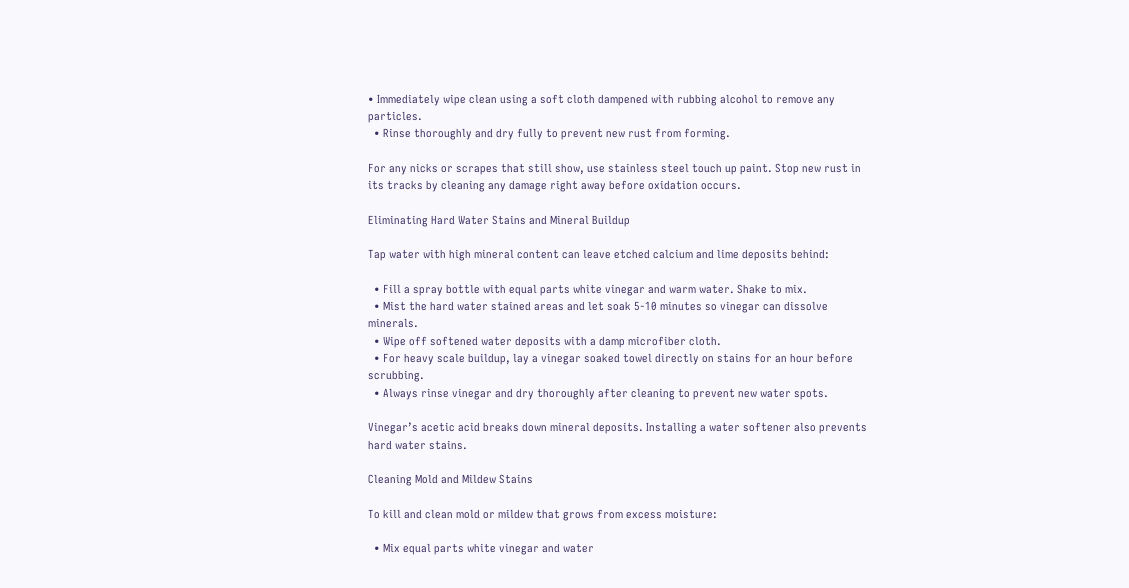• Immediately wipe clean using a soft cloth dampened with rubbing alcohol to remove any particles.
  • Rinse thoroughly and dry fully to prevent new rust from forming.

For any nicks or scrapes that still show, use stainless steel touch up paint. Stop new rust in its tracks by cleaning any damage right away before oxidation occurs.

Eliminating Hard Water Stains and Mineral Buildup

Tap water with high mineral content can leave etched calcium and lime deposits behind:

  • Fill a spray bottle with equal parts white vinegar and warm water. Shake to mix.
  • Mist the hard water stained areas and let soak 5-10 minutes so vinegar can dissolve minerals.
  • Wipe off softened water deposits with a damp microfiber cloth.
  • For heavy scale buildup, lay a vinegar soaked towel directly on stains for an hour before scrubbing.
  • Always rinse vinegar and dry thoroughly after cleaning to prevent new water spots.

Vinegar’s acetic acid breaks down mineral deposits. Installing a water softener also prevents hard water stains.

Cleaning Mold and Mildew Stains

To kill and clean mold or mildew that grows from excess moisture:

  • Mix equal parts white vinegar and water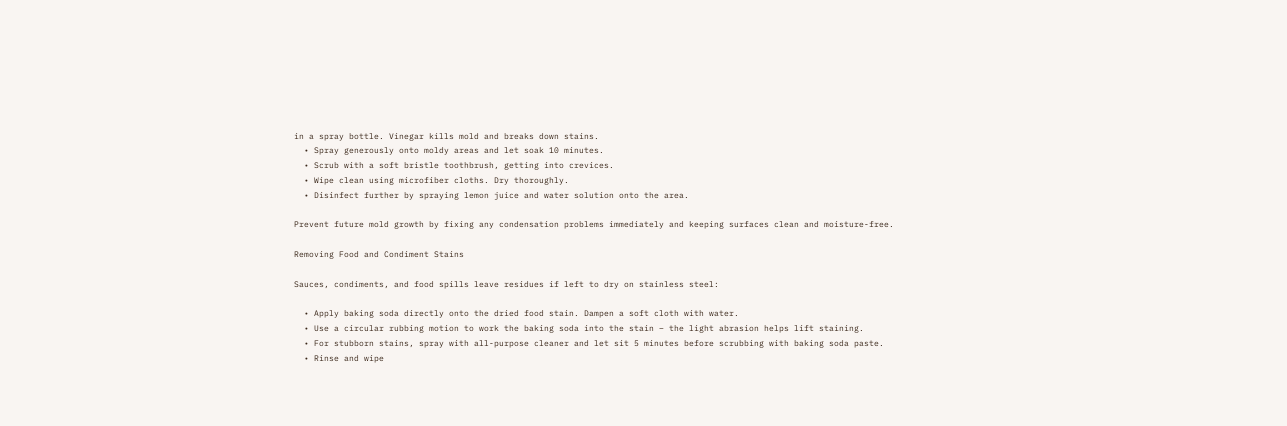in a spray bottle. Vinegar kills mold and breaks down stains.
  • Spray generously onto moldy areas and let soak 10 minutes.
  • Scrub with a soft bristle toothbrush, getting into crevices.
  • Wipe clean using microfiber cloths. Dry thoroughly.
  • Disinfect further by spraying lemon juice and water solution onto the area.

Prevent future mold growth by fixing any condensation problems immediately and keeping surfaces clean and moisture-free.

Removing Food and Condiment Stains

Sauces, condiments, and food spills leave residues if left to dry on stainless steel:

  • Apply baking soda directly onto the dried food stain. Dampen a soft cloth with water.
  • Use a circular rubbing motion to work the baking soda into the stain – the light abrasion helps lift staining.
  • For stubborn stains, spray with all-purpose cleaner and let sit 5 minutes before scrubbing with baking soda paste.
  • Rinse and wipe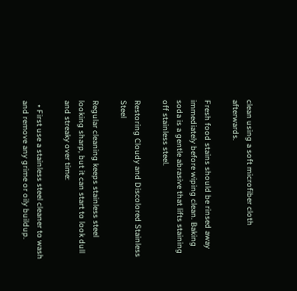clean using a soft microfiber cloth afterwards.

Fresh food stains should be rinsed away immediately before wiping clean. Baking soda is a gentle abrasive that lifts staining off stainless steel.

Restoring Cloudy and Discolored Stainless Steel

Regular cleaning keeps stainless steel looking sharp, but it can start to look dull and streaky over time:

  • First use a stainless steel cleaner to wash and remove any grime or oily buildup.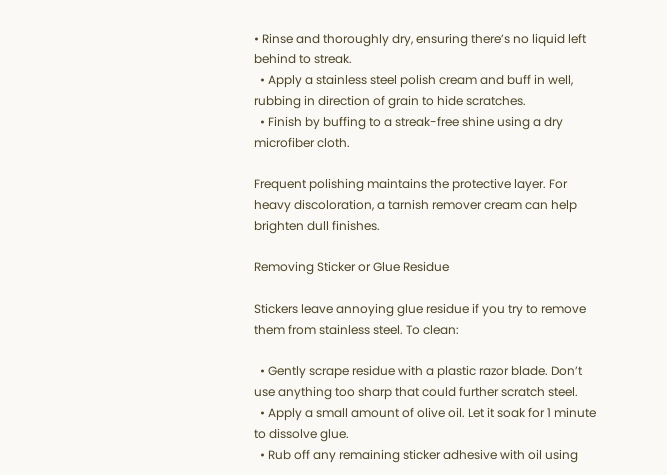• Rinse and thoroughly dry, ensuring there’s no liquid left behind to streak.
  • Apply a stainless steel polish cream and buff in well, rubbing in direction of grain to hide scratches.
  • Finish by buffing to a streak-free shine using a dry microfiber cloth.

Frequent polishing maintains the protective layer. For heavy discoloration, a tarnish remover cream can help brighten dull finishes.

Removing Sticker or Glue Residue

Stickers leave annoying glue residue if you try to remove them from stainless steel. To clean:

  • Gently scrape residue with a plastic razor blade. Don’t use anything too sharp that could further scratch steel.
  • Apply a small amount of olive oil. Let it soak for 1 minute to dissolve glue.
  • Rub off any remaining sticker adhesive with oil using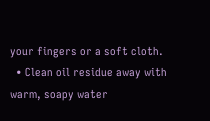your fingers or a soft cloth.
  • Clean oil residue away with warm, soapy water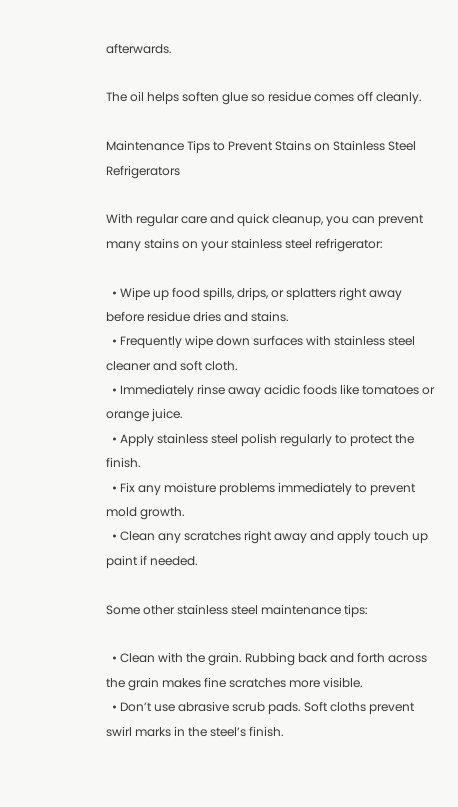afterwards.

The oil helps soften glue so residue comes off cleanly.

Maintenance Tips to Prevent Stains on Stainless Steel Refrigerators

With regular care and quick cleanup, you can prevent many stains on your stainless steel refrigerator:

  • Wipe up food spills, drips, or splatters right away before residue dries and stains.
  • Frequently wipe down surfaces with stainless steel cleaner and soft cloth.
  • Immediately rinse away acidic foods like tomatoes or orange juice.
  • Apply stainless steel polish regularly to protect the finish.
  • Fix any moisture problems immediately to prevent mold growth.
  • Clean any scratches right away and apply touch up paint if needed.

Some other stainless steel maintenance tips:

  • Clean with the grain. Rubbing back and forth across the grain makes fine scratches more visible.
  • Don’t use abrasive scrub pads. Soft cloths prevent swirl marks in the steel’s finish.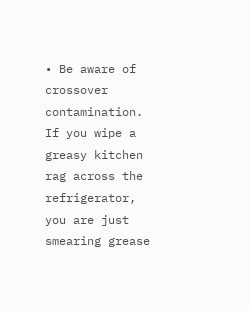• Be aware of crossover contamination. If you wipe a greasy kitchen rag across the refrigerator, you are just smearing grease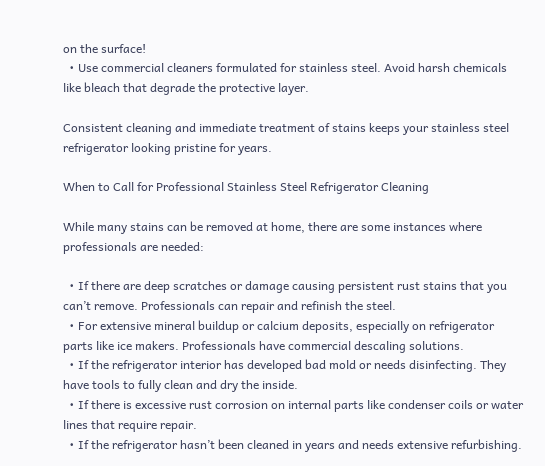on the surface!
  • Use commercial cleaners formulated for stainless steel. Avoid harsh chemicals like bleach that degrade the protective layer.

Consistent cleaning and immediate treatment of stains keeps your stainless steel refrigerator looking pristine for years.

When to Call for Professional Stainless Steel Refrigerator Cleaning

While many stains can be removed at home, there are some instances where professionals are needed:

  • If there are deep scratches or damage causing persistent rust stains that you can’t remove. Professionals can repair and refinish the steel.
  • For extensive mineral buildup or calcium deposits, especially on refrigerator parts like ice makers. Professionals have commercial descaling solutions.
  • If the refrigerator interior has developed bad mold or needs disinfecting. They have tools to fully clean and dry the inside.
  • If there is excessive rust corrosion on internal parts like condenser coils or water lines that require repair.
  • If the refrigerator hasn’t been cleaned in years and needs extensive refurbishing.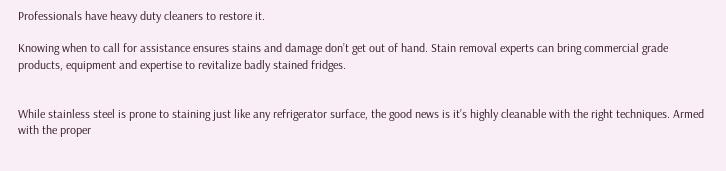Professionals have heavy duty cleaners to restore it.

Knowing when to call for assistance ensures stains and damage don’t get out of hand. Stain removal experts can bring commercial grade products, equipment and expertise to revitalize badly stained fridges.


While stainless steel is prone to staining just like any refrigerator surface, the good news is it’s highly cleanable with the right techniques. Armed with the proper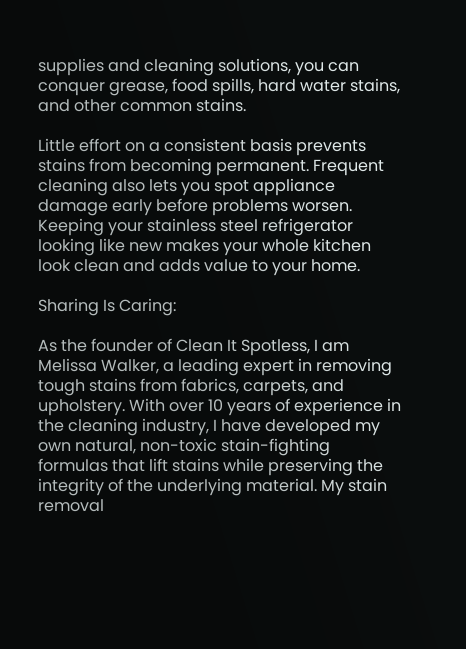supplies and cleaning solutions, you can conquer grease, food spills, hard water stains, and other common stains.

Little effort on a consistent basis prevents stains from becoming permanent. Frequent cleaning also lets you spot appliance damage early before problems worsen. Keeping your stainless steel refrigerator looking like new makes your whole kitchen look clean and adds value to your home.

Sharing Is Caring:

As the founder of Clean It Spotless, I am Melissa Walker, a leading expert in removing tough stains from fabrics, carpets, and upholstery. With over 10 years of experience in the cleaning industry, I have developed my own natural, non-toxic stain-fighting formulas that lift stains while preserving the integrity of the underlying material. My stain removal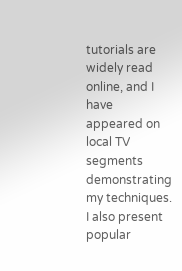tutorials are widely read online, and I have appeared on local TV segments demonstrating my techniques. I also present popular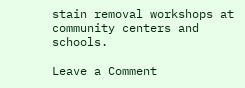stain removal workshops at community centers and schools.

Leave a Comment